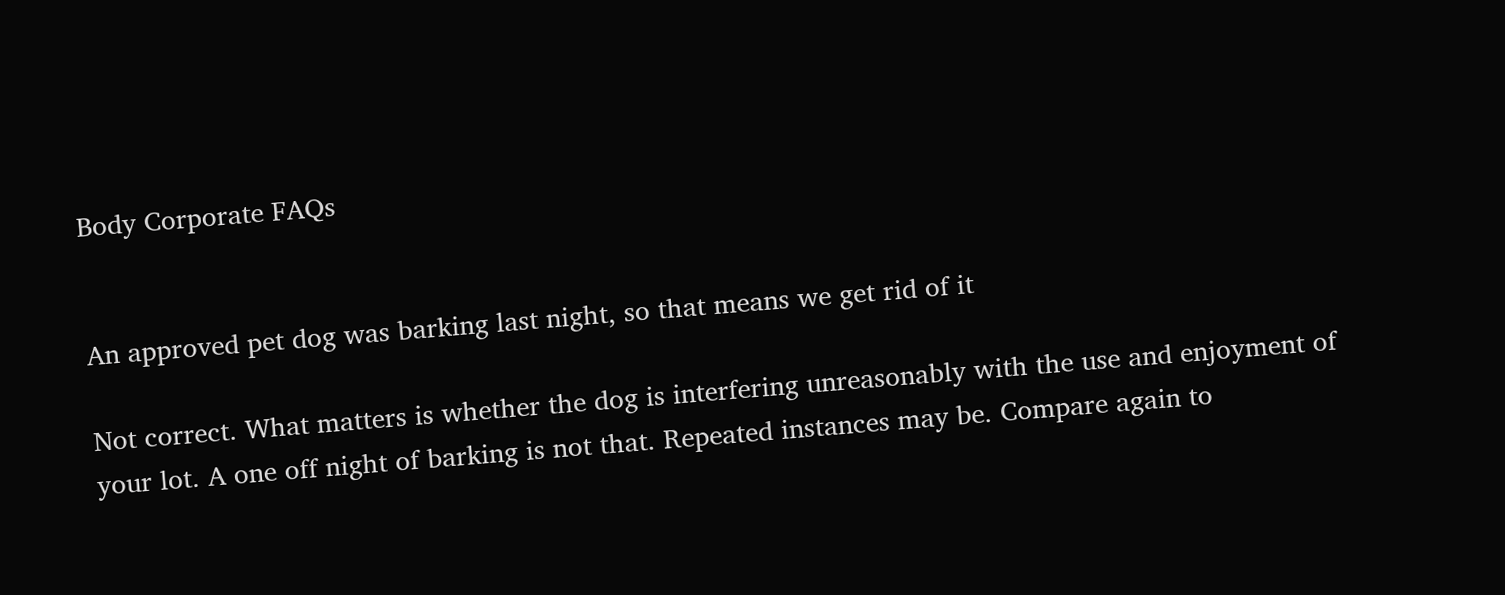Body Corporate FAQs


An approved pet dog was barking last night, so that means we get rid of it

Not correct. What matters is whether the dog is interfering unreasonably with the use and enjoyment of your lot. A one off night of barking is not that. Repeated instances may be. Compare again to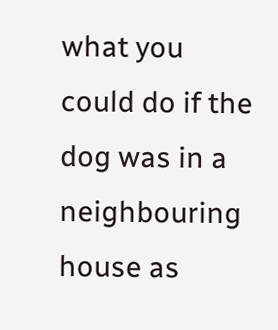what you could do if the dog was in a neighbouring house as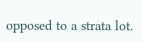opposed to a strata lot.